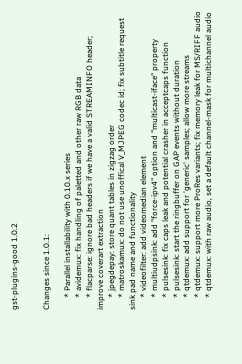gst-plugins-good 1.0.2


Changes since 1.0.1:

      * Parallel installability with 0.10.x series
      * avidemux: fix handling of paletted and other raw RGB data
      * flacparse: ignore bad headers if we have a valid STREAMINFO header; improve coverart extraction
      * jpegdepay: store quant tables in zigzag order
      * matroskamux: do not use unoffical V_MJPEG codec id; fix subtitle request sink pad name and functionality
      * videofilter: add videomedian element
      * multiudpsink: add "force-ipv4" option and "multicast-iface" property
      * pulsesink: fix caps leak and potential crasher in acceptcaps function
      * pulsesink: start the ringbuffer on GAP events without duration
      * qtdemux: add support for 'generic' samples; allow more streams
      * qtdemux: support more ProRes variants; fix memory leak for MS/RIFF audio
      * qtdemux: with raw audio, set a default channel-mask for multichannel audio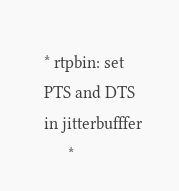* rtpbin: set PTS and DTS in jitterbufffer
      *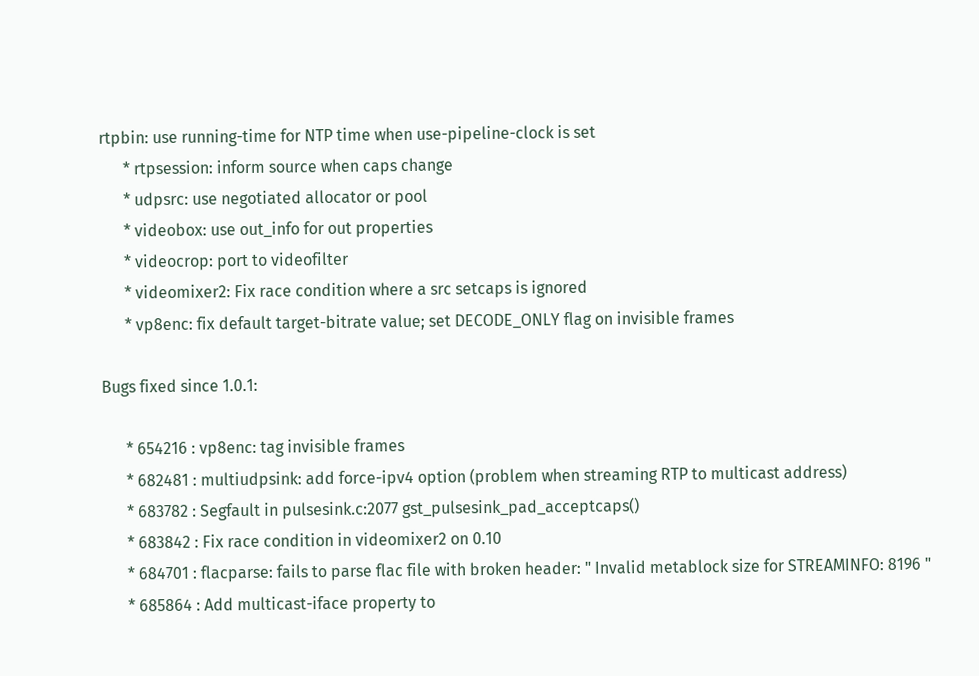rtpbin: use running-time for NTP time when use-pipeline-clock is set
      * rtpsession: inform source when caps change
      * udpsrc: use negotiated allocator or pool
      * videobox: use out_info for out properties
      * videocrop: port to videofilter
      * videomixer2: Fix race condition where a src setcaps is ignored
      * vp8enc: fix default target-bitrate value; set DECODE_ONLY flag on invisible frames

Bugs fixed since 1.0.1:

      * 654216 : vp8enc: tag invisible frames
      * 682481 : multiudpsink: add force-ipv4 option (problem when streaming RTP to multicast address)
      * 683782 : Segfault in pulsesink.c:2077 gst_pulsesink_pad_acceptcaps()
      * 683842 : Fix race condition in videomixer2 on 0.10
      * 684701 : flacparse: fails to parse flac file with broken header: " Invalid metablock size for STREAMINFO: 8196 "
      * 685864 : Add multicast-iface property to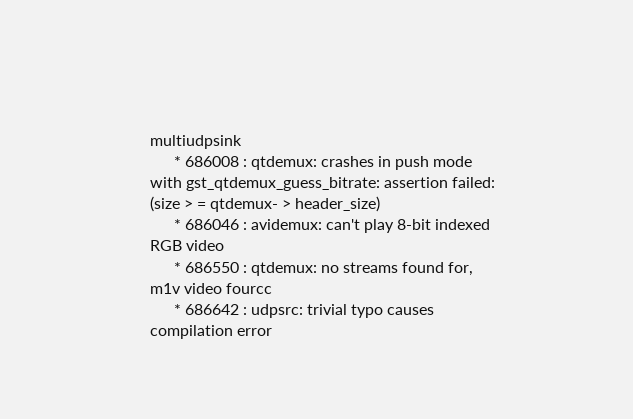multiudpsink
      * 686008 : qtdemux: crashes in push mode with gst_qtdemux_guess_bitrate: assertion failed: (size > = qtdemux- > header_size)
      * 686046 : avidemux: can't play 8-bit indexed RGB video
      * 686550 : qtdemux: no streams found for, m1v video fourcc
      * 686642 : udpsrc: trivial typo causes compilation error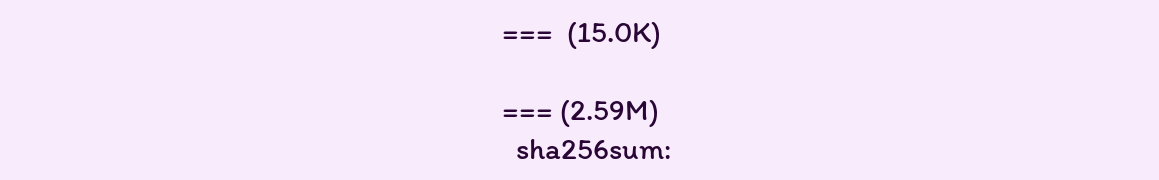===  (15.0K)

=== (2.59M)
  sha256sum: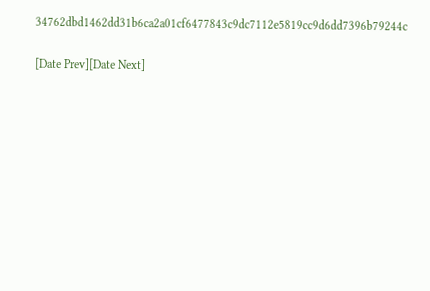34762dbd1462dd31b6ca2a01cf6477843c9dc7112e5819cc9d6dd7396b79244c

[Date Prev][Date Next]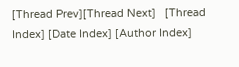[Thread Prev][Thread Next]   [Thread Index] [Date Index] [Author Index]